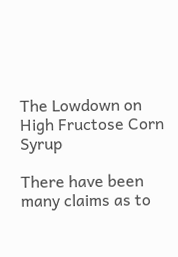The Lowdown on High Fructose Corn Syrup

There have been many claims as to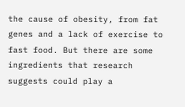the cause of obesity, from fat genes and a lack of exercise to fast food. But there are some ingredients that research suggests could play a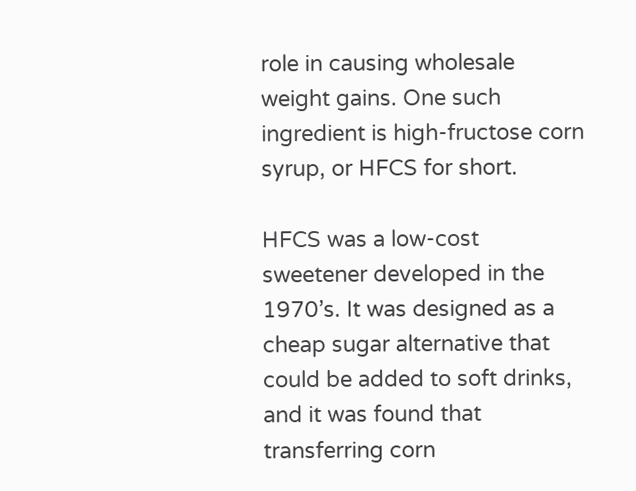role in causing wholesale weight gains. One such ingredient is high-fructose corn syrup, or HFCS for short.

HFCS was a low-cost sweetener developed in the 1970’s. It was designed as a cheap sugar alternative that could be added to soft drinks, and it was found that transferring corn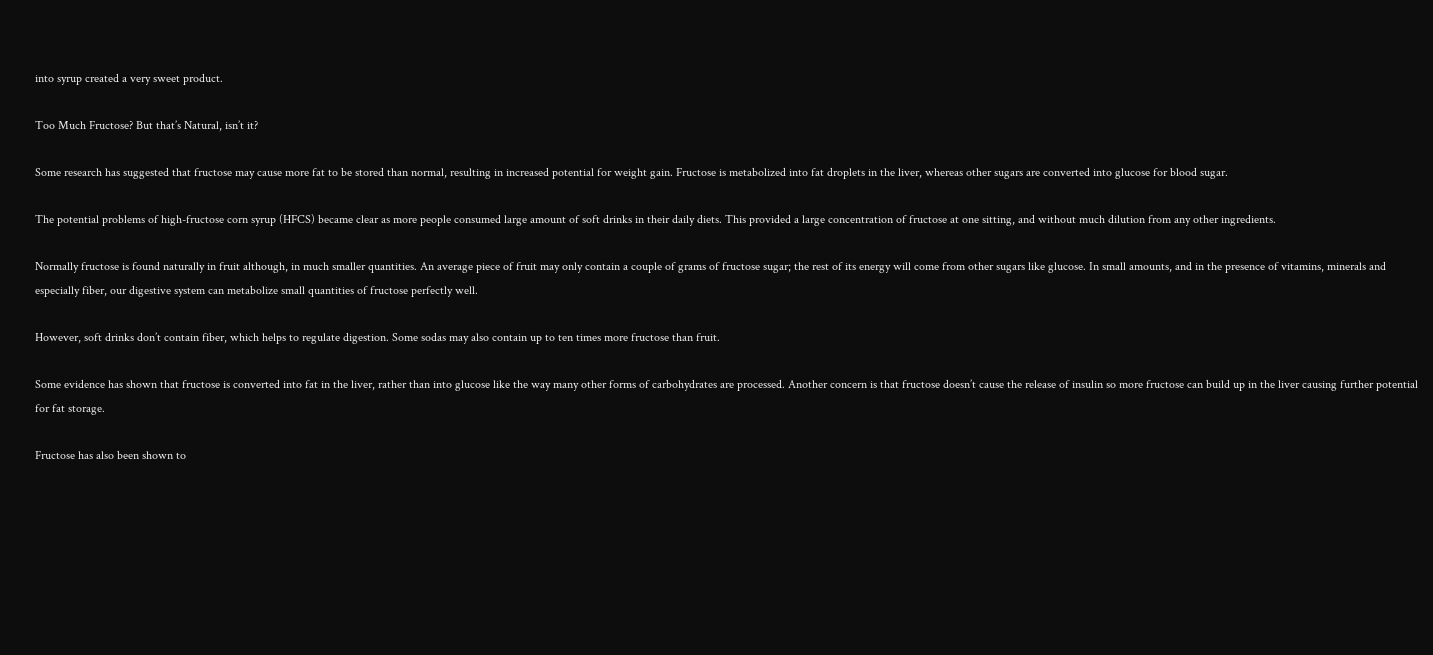into syrup created a very sweet product.

Too Much Fructose? But that’s Natural, isn’t it?

Some research has suggested that fructose may cause more fat to be stored than normal, resulting in increased potential for weight gain. Fructose is metabolized into fat droplets in the liver, whereas other sugars are converted into glucose for blood sugar.

The potential problems of high-fructose corn syrup (HFCS) became clear as more people consumed large amount of soft drinks in their daily diets. This provided a large concentration of fructose at one sitting, and without much dilution from any other ingredients.

Normally fructose is found naturally in fruit although, in much smaller quantities. An average piece of fruit may only contain a couple of grams of fructose sugar; the rest of its energy will come from other sugars like glucose. In small amounts, and in the presence of vitamins, minerals and especially fiber, our digestive system can metabolize small quantities of fructose perfectly well.

However, soft drinks don’t contain fiber, which helps to regulate digestion. Some sodas may also contain up to ten times more fructose than fruit.

Some evidence has shown that fructose is converted into fat in the liver, rather than into glucose like the way many other forms of carbohydrates are processed. Another concern is that fructose doesn’t cause the release of insulin so more fructose can build up in the liver causing further potential for fat storage.

Fructose has also been shown to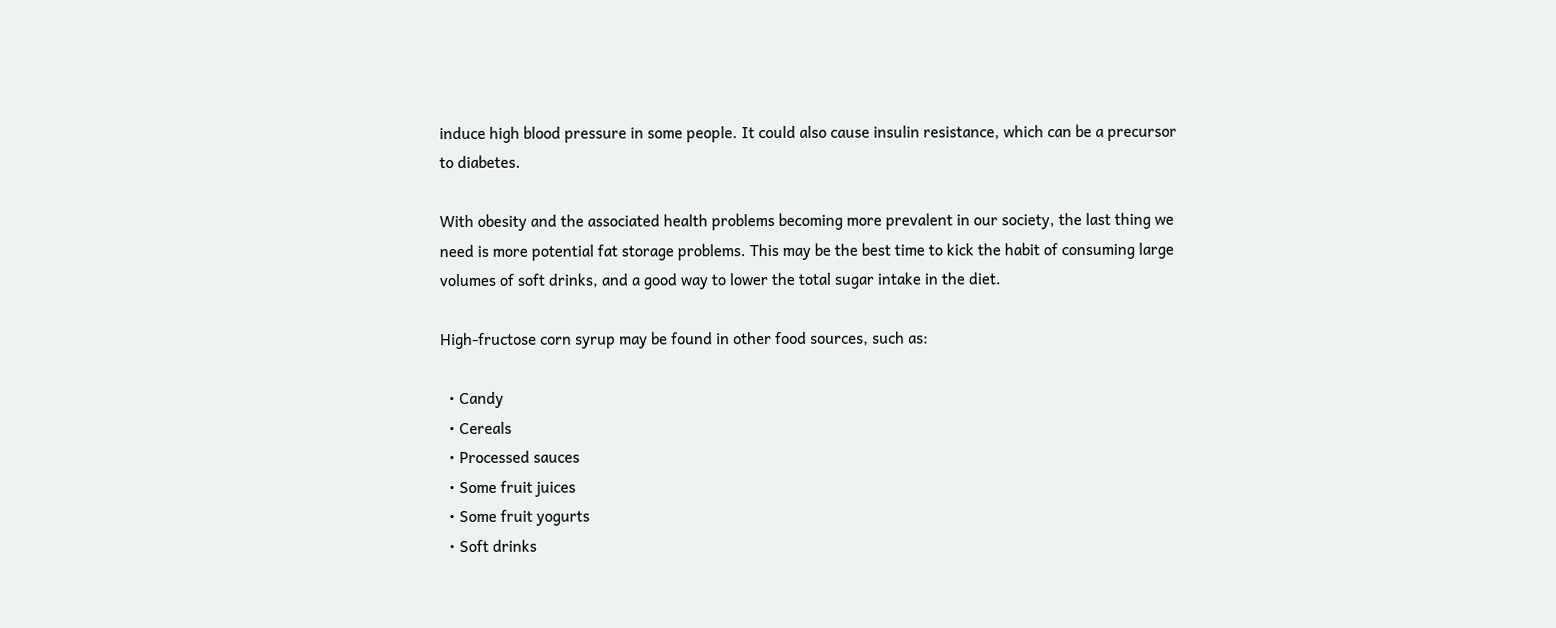induce high blood pressure in some people. It could also cause insulin resistance, which can be a precursor to diabetes.

With obesity and the associated health problems becoming more prevalent in our society, the last thing we need is more potential fat storage problems. This may be the best time to kick the habit of consuming large volumes of soft drinks, and a good way to lower the total sugar intake in the diet.

High-fructose corn syrup may be found in other food sources, such as:

  • Candy
  • Cereals
  • Processed sauces
  • Some fruit juices
  • Some fruit yogurts
  • Soft drinks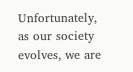Unfortunately, as our society evolves, we are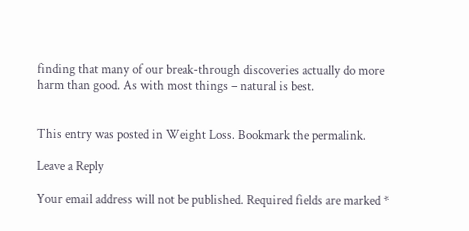finding that many of our break-through discoveries actually do more harm than good. As with most things – natural is best.


This entry was posted in Weight Loss. Bookmark the permalink.

Leave a Reply

Your email address will not be published. Required fields are marked *